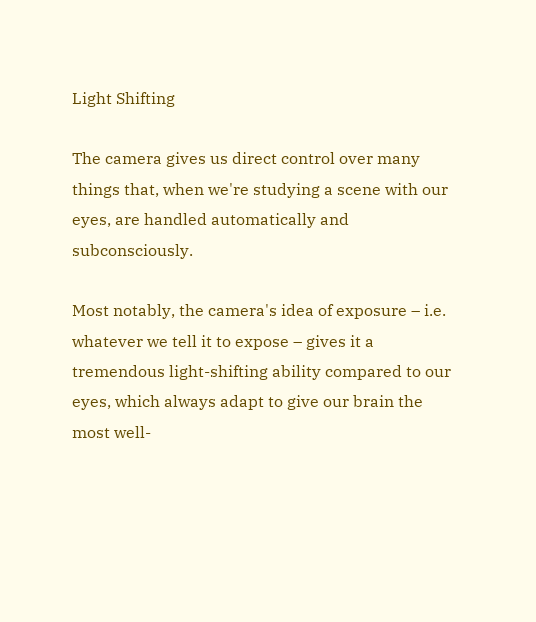Light Shifting

The camera gives us direct control over many things that, when we're studying a scene with our eyes, are handled automatically and subconsciously.

Most notably, the camera's idea of exposure – i.e. whatever we tell it to expose – gives it a tremendous light-shifting ability compared to our eyes, which always adapt to give our brain the most well-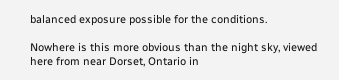balanced exposure possible for the conditions.

Nowhere is this more obvious than the night sky, viewed here from near Dorset, Ontario in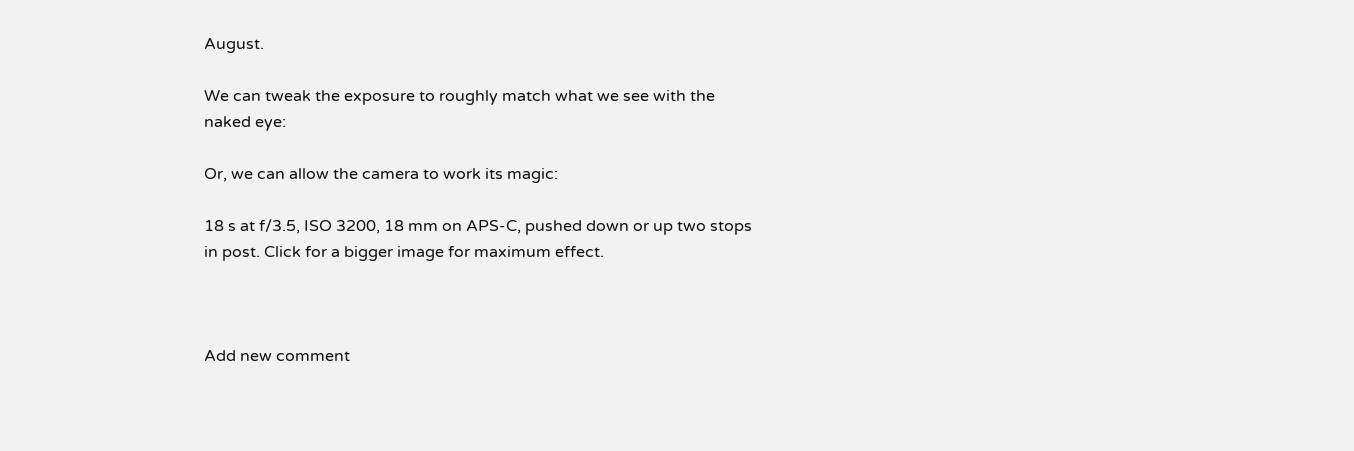August.

We can tweak the exposure to roughly match what we see with the naked eye:

Or, we can allow the camera to work its magic:

18 s at f/3.5, ISO 3200, 18 mm on APS-C, pushed down or up two stops in post. Click for a bigger image for maximum effect.



Add new comment